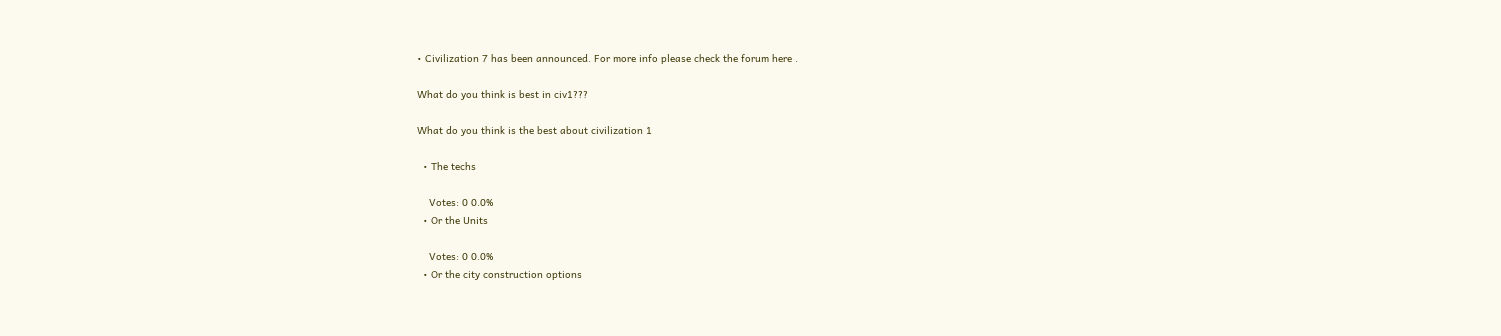• Civilization 7 has been announced. For more info please check the forum here .

What do you think is best in civ1???

What do you think is the best about civilization 1

  • The techs

    Votes: 0 0.0%
  • Or the Units

    Votes: 0 0.0%
  • Or the city construction options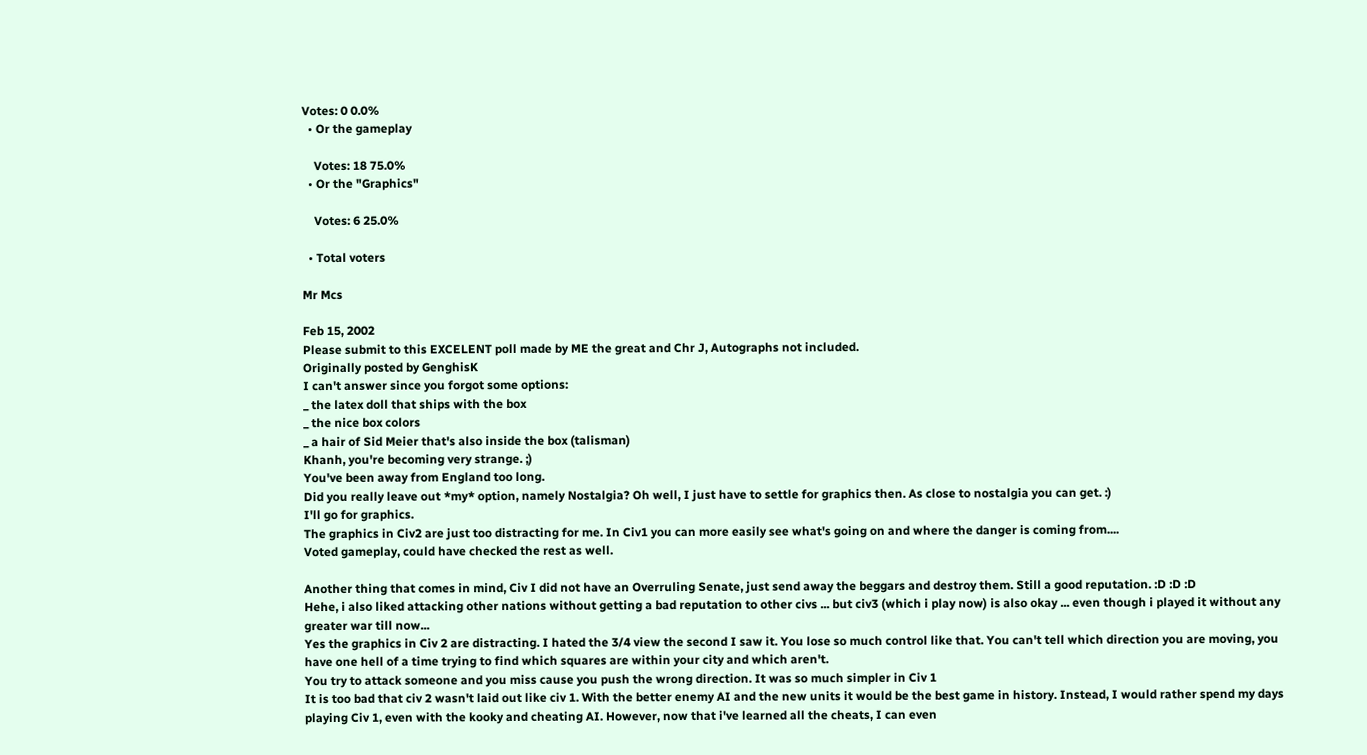Votes: 0 0.0%
  • Or the gameplay

    Votes: 18 75.0%
  • Or the "Graphics"

    Votes: 6 25.0%

  • Total voters

Mr Mcs

Feb 15, 2002
Please submit to this EXCELENT poll made by ME the great and Chr J, Autographs not included.
Originally posted by GenghisK
I can't answer since you forgot some options:
_ the latex doll that ships with the box
_ the nice box colors
_ a hair of Sid Meier that's also inside the box (talisman)
Khanh, you're becoming very strange. ;)
You've been away from England too long.
Did you really leave out *my* option, namely Nostalgia? Oh well, I just have to settle for graphics then. As close to nostalgia you can get. :)
I'll go for graphics.
The graphics in Civ2 are just too distracting for me. In Civ1 you can more easily see what's going on and where the danger is coming from....
Voted gameplay, could have checked the rest as well.

Another thing that comes in mind, Civ I did not have an Overruling Senate, just send away the beggars and destroy them. Still a good reputation. :D :D :D
Hehe, i also liked attacking other nations without getting a bad reputation to other civs ... but civ3 (which i play now) is also okay ... even though i played it without any greater war till now...
Yes the graphics in Civ 2 are distracting. I hated the 3/4 view the second I saw it. You lose so much control like that. You can't tell which direction you are moving, you have one hell of a time trying to find which squares are within your city and which aren't.
You try to attack someone and you miss cause you push the wrong direction. It was so much simpler in Civ 1
It is too bad that civ 2 wasn't laid out like civ 1. With the better enemy AI and the new units it would be the best game in history. Instead, I would rather spend my days playing Civ 1, even with the kooky and cheating AI. However, now that i've learned all the cheats, I can even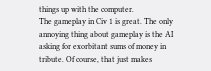things up with the computer.
The gameplay in Civ 1 is great. The only annoying thing about gameplay is the AI asking for exorbitant sums of money in tribute. Of course, that just makes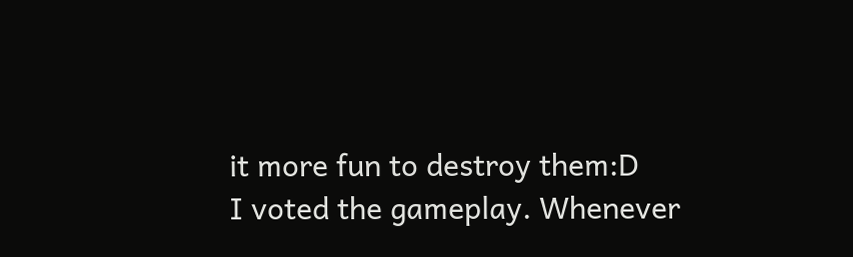it more fun to destroy them:D
I voted the gameplay. Whenever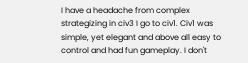I have a headache from complex strategizing in civ3 I go to civ1. Civ1 was simple, yet elegant and above all easy to control and had fun gameplay. I don't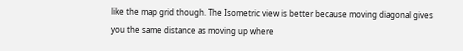like the map grid though. The Isometric view is better because moving diagonal gives you the same distance as moving up where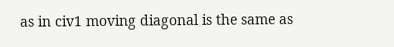as in civ1 moving diagonal is the same as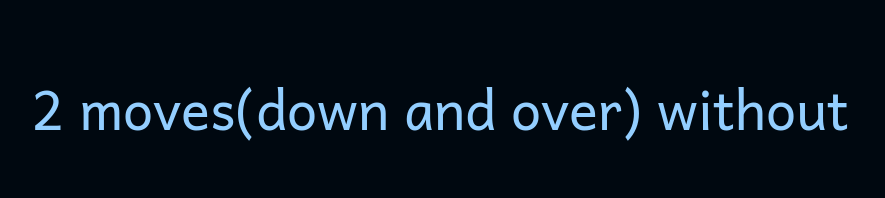2 moves(down and over) without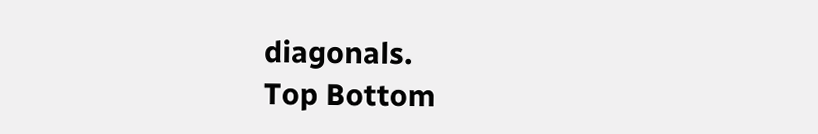diagonals.
Top Bottom